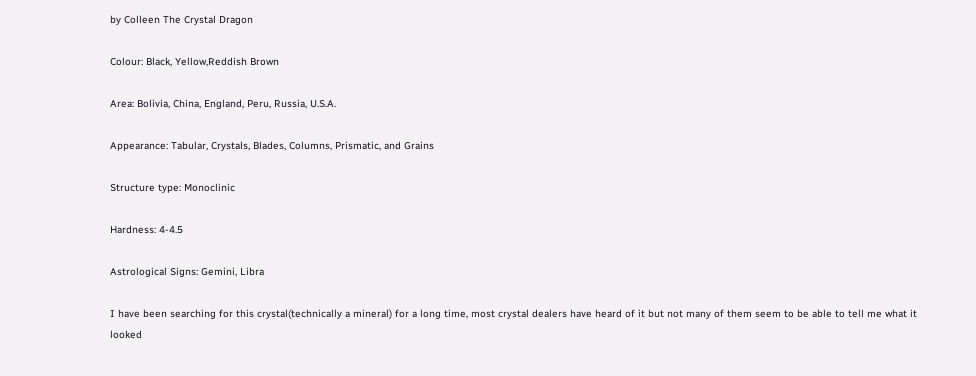by Colleen The Crystal Dragon

Colour: Black, Yellow,Reddish Brown

Area: Bolivia, China, England, Peru, Russia, U.S.A.

Appearance: Tabular, Crystals, Blades, Columns, Prismatic, and Grains

Structure type: Monoclinic

Hardness: 4-4.5

Astrological Signs: Gemini, Libra

I have been searching for this crystal(technically a mineral) for a long time, most crystal dealers have heard of it but not many of them seem to be able to tell me what it looked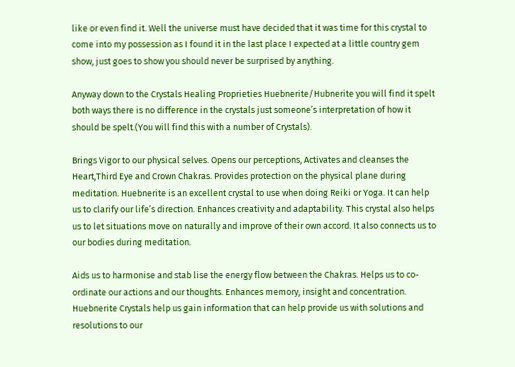like or even find it. Well the universe must have decided that it was time for this crystal to come into my possession as I found it in the last place I expected at a little country gem show, just goes to show you should never be surprised by anything.

Anyway down to the Crystals Healing Proprieties Huebnerite/Hubnerite you will find it spelt both ways there is no difference in the crystals just someone’s interpretation of how it should be spelt.(You will find this with a number of Crystals).

Brings Vigor to our physical selves. Opens our perceptions, Activates and cleanses the Heart,Third Eye and Crown Chakras. Provides protection on the physical plane during meditation. Huebnerite is an excellent crystal to use when doing Reiki or Yoga. It can help us to clarify our life’s direction. Enhances creativity and adaptability. This crystal also helps us to let situations move on naturally and improve of their own accord. It also connects us to our bodies during meditation.

Aids us to harmonise and stab lise the energy flow between the Chakras. Helps us to co-ordinate our actions and our thoughts. Enhances memory, insight and concentration. Huebnerite Crystals help us gain information that can help provide us with solutions and resolutions to our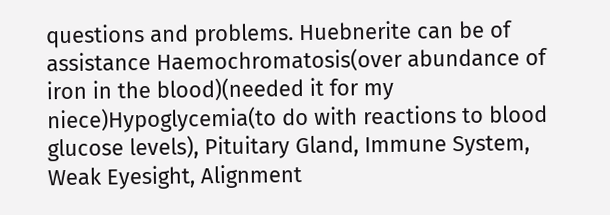questions and problems. Huebnerite can be of assistance Haemochromatosis(over abundance of iron in the blood)(needed it for my niece)Hypoglycemia(to do with reactions to blood glucose levels), Pituitary Gland, Immune System, Weak Eyesight, Alignment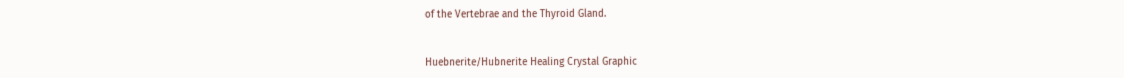of the Vertebrae and the Thyroid Gland.


Huebnerite/Hubnerite Healing Crystal Graphic